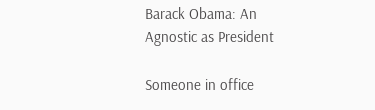Barack Obama: An Agnostic as President

Someone in office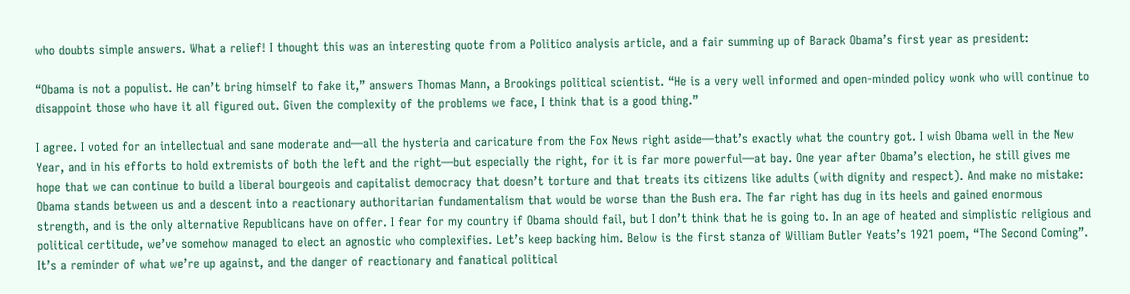who doubts simple answers. What a relief! I thought this was an interesting quote from a Politico analysis article, and a fair summing up of Barack Obama’s first year as president:

“Obama is not a populist. He can’t bring himself to fake it,” answers Thomas Mann, a Brookings political scientist. “He is a very well informed and open-minded policy wonk who will continue to disappoint those who have it all figured out. Given the complexity of the problems we face, I think that is a good thing.”

I agree. I voted for an intellectual and sane moderate and—all the hysteria and caricature from the Fox News right aside—that’s exactly what the country got. I wish Obama well in the New Year, and in his efforts to hold extremists of both the left and the right—but especially the right, for it is far more powerful—at bay. One year after Obama’s election, he still gives me hope that we can continue to build a liberal bourgeois and capitalist democracy that doesn’t torture and that treats its citizens like adults (with dignity and respect). And make no mistake: Obama stands between us and a descent into a reactionary authoritarian fundamentalism that would be worse than the Bush era. The far right has dug in its heels and gained enormous strength, and is the only alternative Republicans have on offer. I fear for my country if Obama should fail, but I don’t think that he is going to. In an age of heated and simplistic religious and political certitude, we’ve somehow managed to elect an agnostic who complexifies. Let’s keep backing him. Below is the first stanza of William Butler Yeats’s 1921 poem, “The Second Coming”. It’s a reminder of what we’re up against, and the danger of reactionary and fanatical political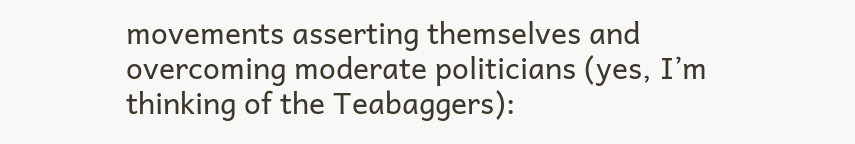movements asserting themselves and overcoming moderate politicians (yes, I’m thinking of the Teabaggers):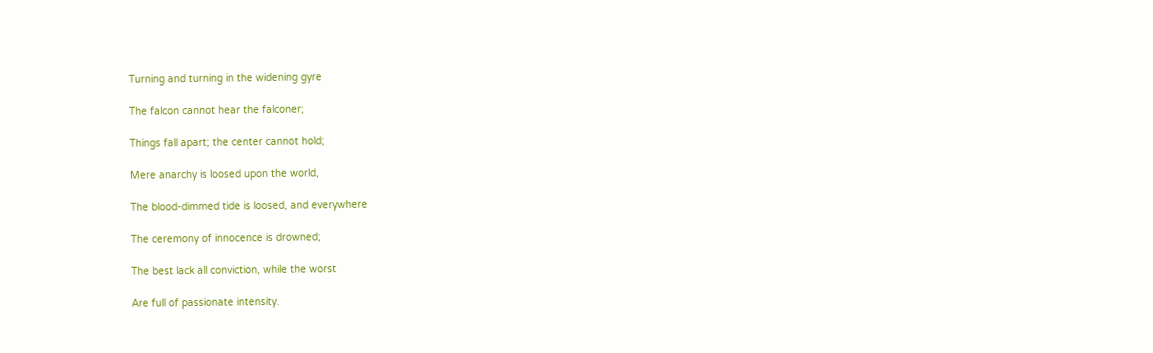Turning and turning in the widening gyre

The falcon cannot hear the falconer;

Things fall apart; the center cannot hold;

Mere anarchy is loosed upon the world,

The blood-dimmed tide is loosed, and everywhere

The ceremony of innocence is drowned;

The best lack all conviction, while the worst

Are full of passionate intensity.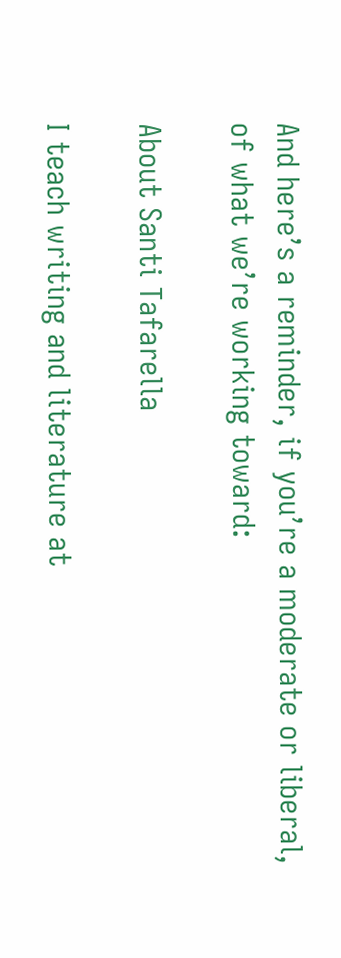And here’s a reminder, if you’re a moderate or liberal, of what we’re working toward:

About Santi Tafarella

I teach writing and literature at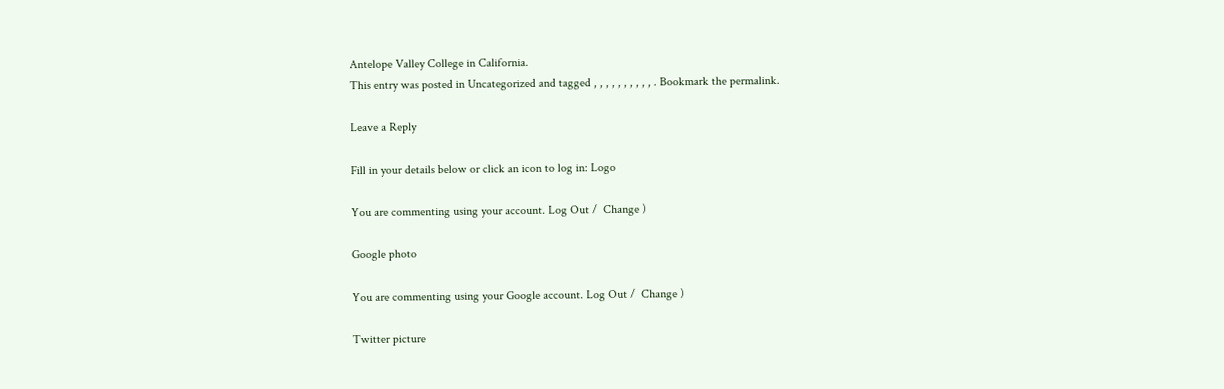Antelope Valley College in California.
This entry was posted in Uncategorized and tagged , , , , , , , , , , . Bookmark the permalink.

Leave a Reply

Fill in your details below or click an icon to log in: Logo

You are commenting using your account. Log Out /  Change )

Google photo

You are commenting using your Google account. Log Out /  Change )

Twitter picture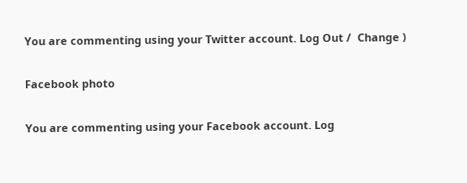You are commenting using your Twitter account. Log Out /  Change )

Facebook photo

You are commenting using your Facebook account. Log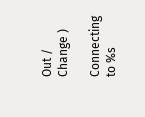Out /  Change )

Connecting to %s